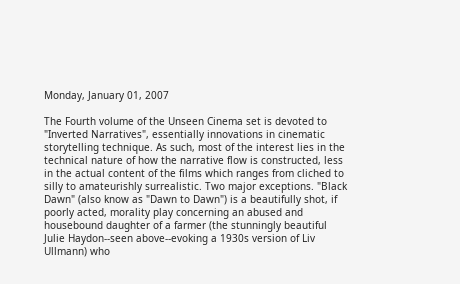Monday, January 01, 2007

The Fourth volume of the Unseen Cinema set is devoted to "Inverted Narratives", essentially innovations in cinematic storytelling technique. As such, most of the interest lies in the technical nature of how the narrative flow is constructed, less in the actual content of the films which ranges from cliched to silly to amateurishly surrealistic. Two major exceptions. "Black Dawn" (also know as "Dawn to Dawn") is a beautifully shot, if poorly acted, morality play concerning an abused and housebound daughter of a farmer (the stunningly beautiful Julie Haydon--seen above--evoking a 1930s version of Liv Ullmann) who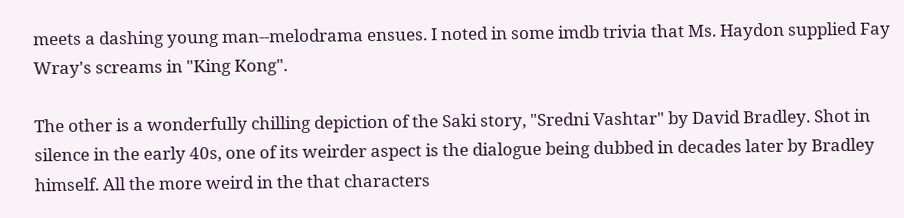meets a dashing young man--melodrama ensues. I noted in some imdb trivia that Ms. Haydon supplied Fay Wray's screams in "King Kong".

The other is a wonderfully chilling depiction of the Saki story, "Sredni Vashtar" by David Bradley. Shot in silence in the early 40s, one of its weirder aspect is the dialogue being dubbed in decades later by Bradley himself. All the more weird in the that characters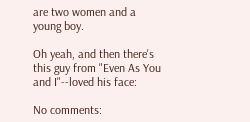are two women and a young boy.

Oh yeah, and then there's this guy from "Even As You and I"--loved his face:

No comments: